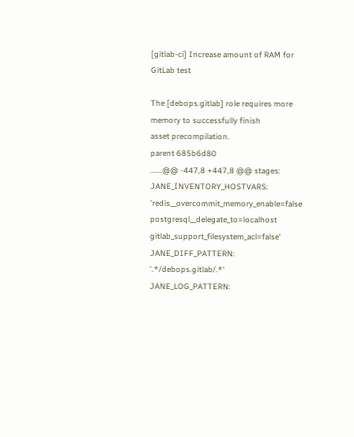[gitlab-ci] Increase amount of RAM for GitLab test

The [debops.gitlab] role requires more memory to successfully finish
asset precompilation.
parent 685b6d80
......@@ -447,8 +447,8 @@ stages:
JANE_INVENTORY_HOSTVARS: 'redis__overcommit_memory_enable=false postgresql__delegate_to=localhost gitlab_support_filesystem_acl=false'
JANE_DIFF_PATTERN: '.*/debops.gitlab/.*'
JANE_LOG_PATTERN: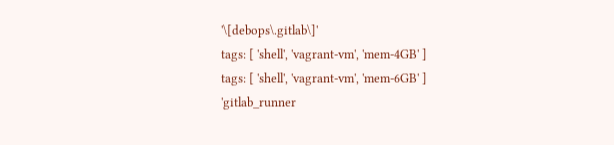'\[debops\.gitlab\]'
tags: [ 'shell', 'vagrant-vm', 'mem-4GB' ]
tags: [ 'shell', 'vagrant-vm', 'mem-6GB' ]
'gitlab_runner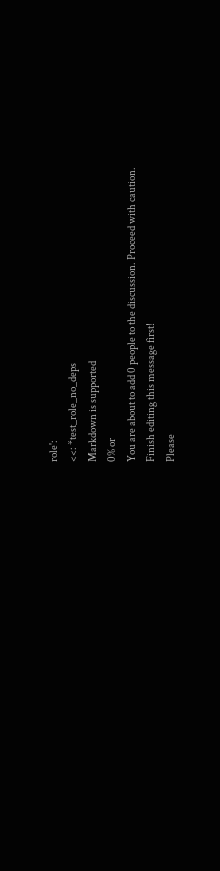role':
<<: *test_role_no_deps
Markdown is supported
0% or
You are about to add 0 people to the discussion. Proceed with caution.
Finish editing this message first!
Please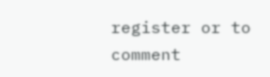register or to comment